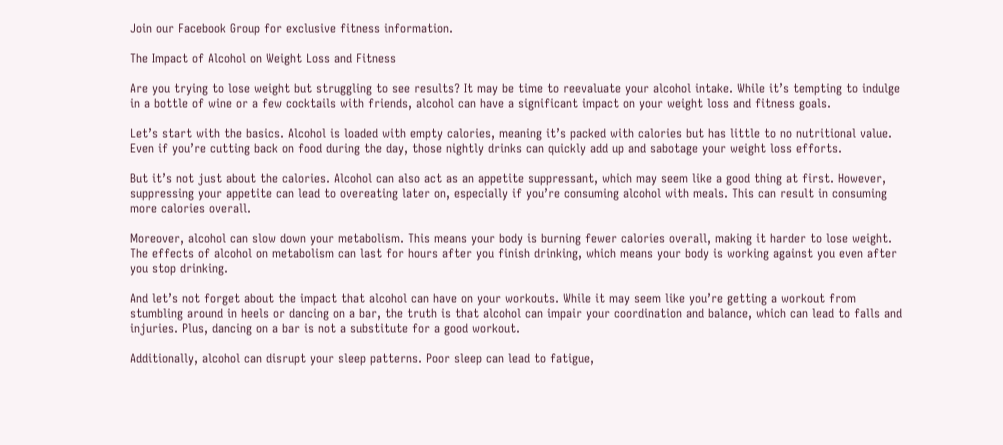Join our Facebook Group for exclusive fitness information.

The Impact of Alcohol on Weight Loss and Fitness

Are you trying to lose weight but struggling to see results? It may be time to reevaluate your alcohol intake. While it’s tempting to indulge in a bottle of wine or a few cocktails with friends, alcohol can have a significant impact on your weight loss and fitness goals.

Let’s start with the basics. Alcohol is loaded with empty calories, meaning it’s packed with calories but has little to no nutritional value. Even if you’re cutting back on food during the day, those nightly drinks can quickly add up and sabotage your weight loss efforts.

But it’s not just about the calories. Alcohol can also act as an appetite suppressant, which may seem like a good thing at first. However, suppressing your appetite can lead to overeating later on, especially if you’re consuming alcohol with meals. This can result in consuming more calories overall.

Moreover, alcohol can slow down your metabolism. This means your body is burning fewer calories overall, making it harder to lose weight. The effects of alcohol on metabolism can last for hours after you finish drinking, which means your body is working against you even after you stop drinking.

And let’s not forget about the impact that alcohol can have on your workouts. While it may seem like you’re getting a workout from stumbling around in heels or dancing on a bar, the truth is that alcohol can impair your coordination and balance, which can lead to falls and injuries. Plus, dancing on a bar is not a substitute for a good workout.

Additionally, alcohol can disrupt your sleep patterns. Poor sleep can lead to fatigue,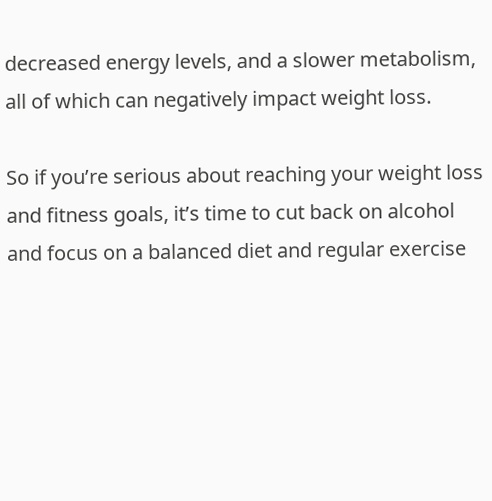decreased energy levels, and a slower metabolism, all of which can negatively impact weight loss.

So if you’re serious about reaching your weight loss and fitness goals, it’s time to cut back on alcohol and focus on a balanced diet and regular exercise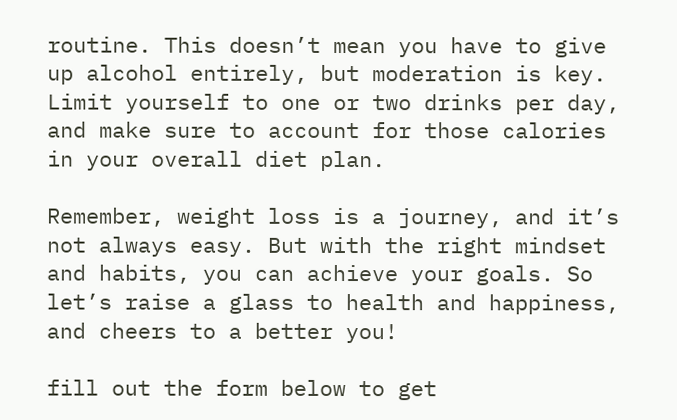routine. This doesn’t mean you have to give up alcohol entirely, but moderation is key. Limit yourself to one or two drinks per day, and make sure to account for those calories in your overall diet plan.

Remember, weight loss is a journey, and it’s not always easy. But with the right mindset and habits, you can achieve your goals. So let’s raise a glass to health and happiness, and cheers to a better you!

fill out the form below to get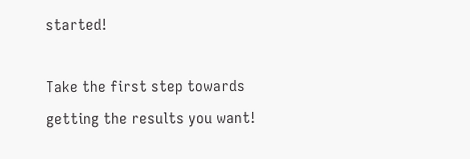started!

Take the first step towards getting the results you want!